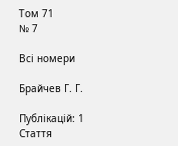Том 71
№ 7

Всі номери

Брайчев Г. Г.

Публікацій: 1
Стаття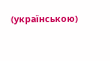(українською)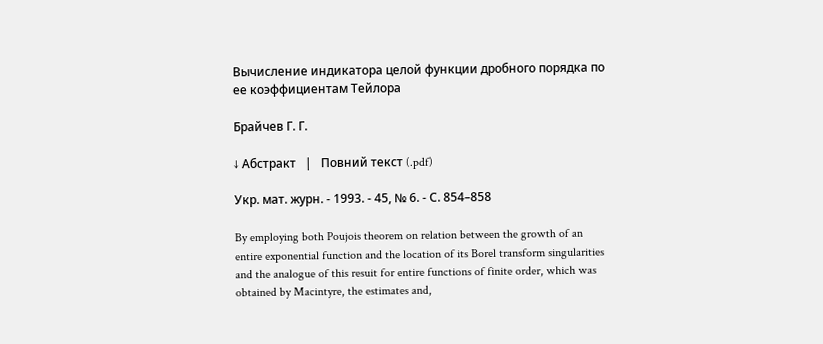Вычисление индикатора целой функции дробного порядка по ее коэффициентам Тейлора

Брайчев Г. Г.

↓ Абстракт   |   Повний текст (.pdf)

Укр. мат. журн. - 1993. - 45, № 6. - С. 854–858

By employing both Poujois theorem on relation between the growth of an entire exponential function and the location of its Borel transform singularities and the analogue of this resuit for entire functions of finite order, which was obtained by Macintyre, the estimates and,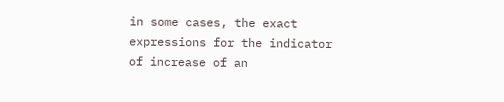in some cases, the exact expressions for the indicator of increase of an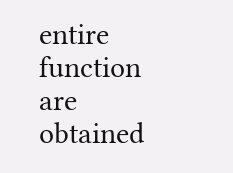entire function are obtained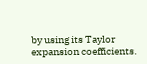by using its Taylor expansion coefficients.